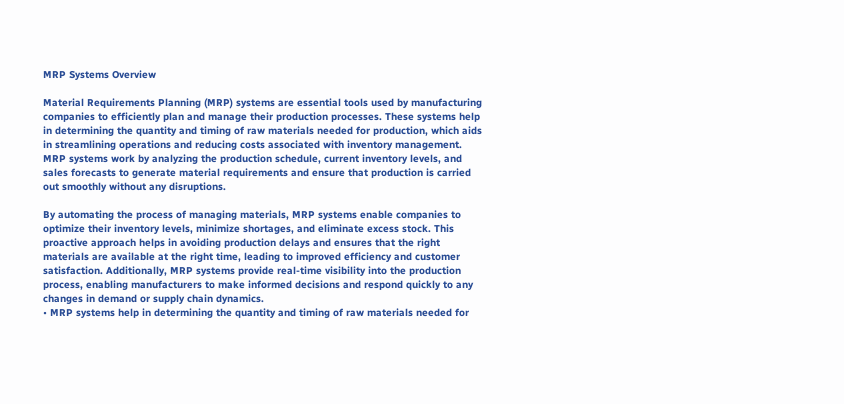MRP Systems Overview

Material Requirements Planning (MRP) systems are essential tools used by manufacturing companies to efficiently plan and manage their production processes. These systems help in determining the quantity and timing of raw materials needed for production, which aids in streamlining operations and reducing costs associated with inventory management. MRP systems work by analyzing the production schedule, current inventory levels, and sales forecasts to generate material requirements and ensure that production is carried out smoothly without any disruptions.

By automating the process of managing materials, MRP systems enable companies to optimize their inventory levels, minimize shortages, and eliminate excess stock. This proactive approach helps in avoiding production delays and ensures that the right materials are available at the right time, leading to improved efficiency and customer satisfaction. Additionally, MRP systems provide real-time visibility into the production process, enabling manufacturers to make informed decisions and respond quickly to any changes in demand or supply chain dynamics.
• MRP systems help in determining the quantity and timing of raw materials needed for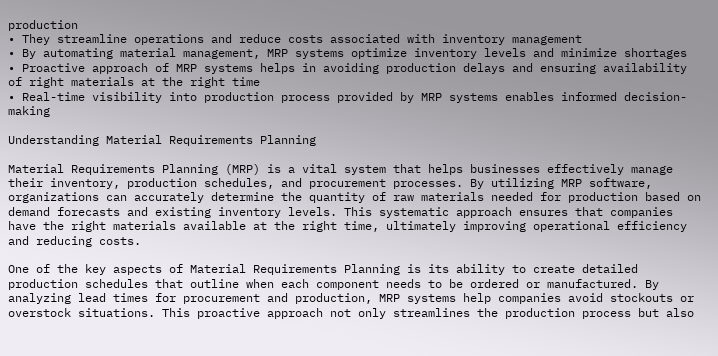production
• They streamline operations and reduce costs associated with inventory management
• By automating material management, MRP systems optimize inventory levels and minimize shortages
• Proactive approach of MRP systems helps in avoiding production delays and ensuring availability of right materials at the right time
• Real-time visibility into production process provided by MRP systems enables informed decision-making

Understanding Material Requirements Planning

Material Requirements Planning (MRP) is a vital system that helps businesses effectively manage their inventory, production schedules, and procurement processes. By utilizing MRP software, organizations can accurately determine the quantity of raw materials needed for production based on demand forecasts and existing inventory levels. This systematic approach ensures that companies have the right materials available at the right time, ultimately improving operational efficiency and reducing costs.

One of the key aspects of Material Requirements Planning is its ability to create detailed production schedules that outline when each component needs to be ordered or manufactured. By analyzing lead times for procurement and production, MRP systems help companies avoid stockouts or overstock situations. This proactive approach not only streamlines the production process but also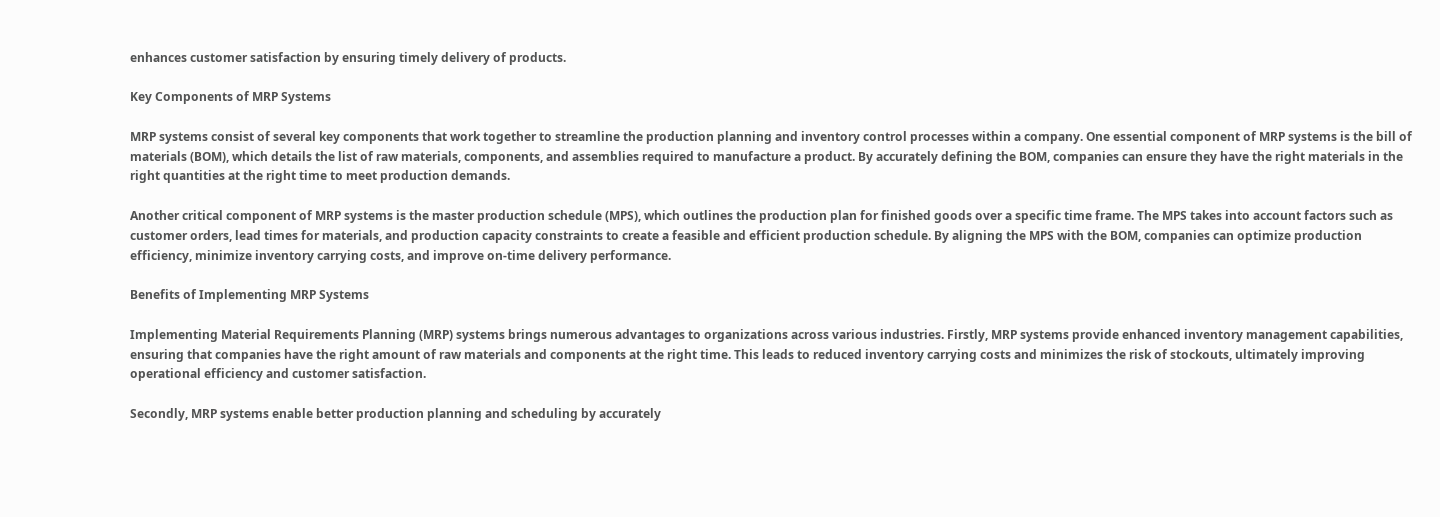enhances customer satisfaction by ensuring timely delivery of products.

Key Components of MRP Systems

MRP systems consist of several key components that work together to streamline the production planning and inventory control processes within a company. One essential component of MRP systems is the bill of materials (BOM), which details the list of raw materials, components, and assemblies required to manufacture a product. By accurately defining the BOM, companies can ensure they have the right materials in the right quantities at the right time to meet production demands.

Another critical component of MRP systems is the master production schedule (MPS), which outlines the production plan for finished goods over a specific time frame. The MPS takes into account factors such as customer orders, lead times for materials, and production capacity constraints to create a feasible and efficient production schedule. By aligning the MPS with the BOM, companies can optimize production efficiency, minimize inventory carrying costs, and improve on-time delivery performance.

Benefits of Implementing MRP Systems

Implementing Material Requirements Planning (MRP) systems brings numerous advantages to organizations across various industries. Firstly, MRP systems provide enhanced inventory management capabilities, ensuring that companies have the right amount of raw materials and components at the right time. This leads to reduced inventory carrying costs and minimizes the risk of stockouts, ultimately improving operational efficiency and customer satisfaction.

Secondly, MRP systems enable better production planning and scheduling by accurately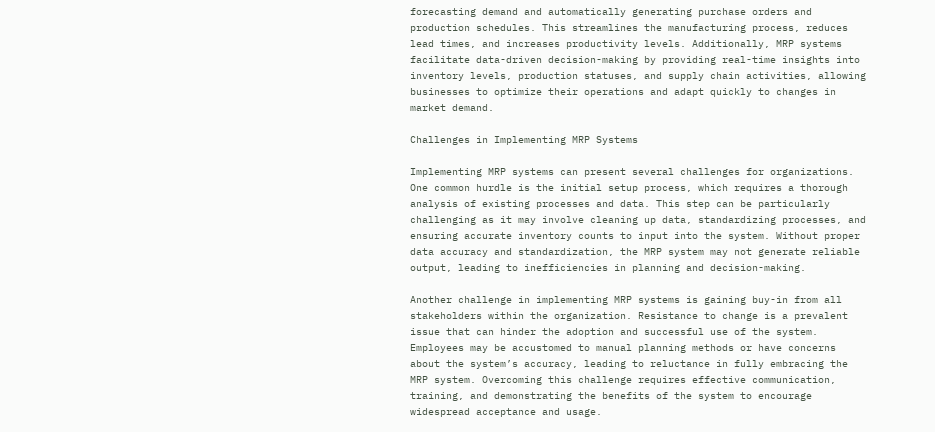forecasting demand and automatically generating purchase orders and production schedules. This streamlines the manufacturing process, reduces lead times, and increases productivity levels. Additionally, MRP systems facilitate data-driven decision-making by providing real-time insights into inventory levels, production statuses, and supply chain activities, allowing businesses to optimize their operations and adapt quickly to changes in market demand.

Challenges in Implementing MRP Systems

Implementing MRP systems can present several challenges for organizations. One common hurdle is the initial setup process, which requires a thorough analysis of existing processes and data. This step can be particularly challenging as it may involve cleaning up data, standardizing processes, and ensuring accurate inventory counts to input into the system. Without proper data accuracy and standardization, the MRP system may not generate reliable output, leading to inefficiencies in planning and decision-making.

Another challenge in implementing MRP systems is gaining buy-in from all stakeholders within the organization. Resistance to change is a prevalent issue that can hinder the adoption and successful use of the system. Employees may be accustomed to manual planning methods or have concerns about the system’s accuracy, leading to reluctance in fully embracing the MRP system. Overcoming this challenge requires effective communication, training, and demonstrating the benefits of the system to encourage widespread acceptance and usage.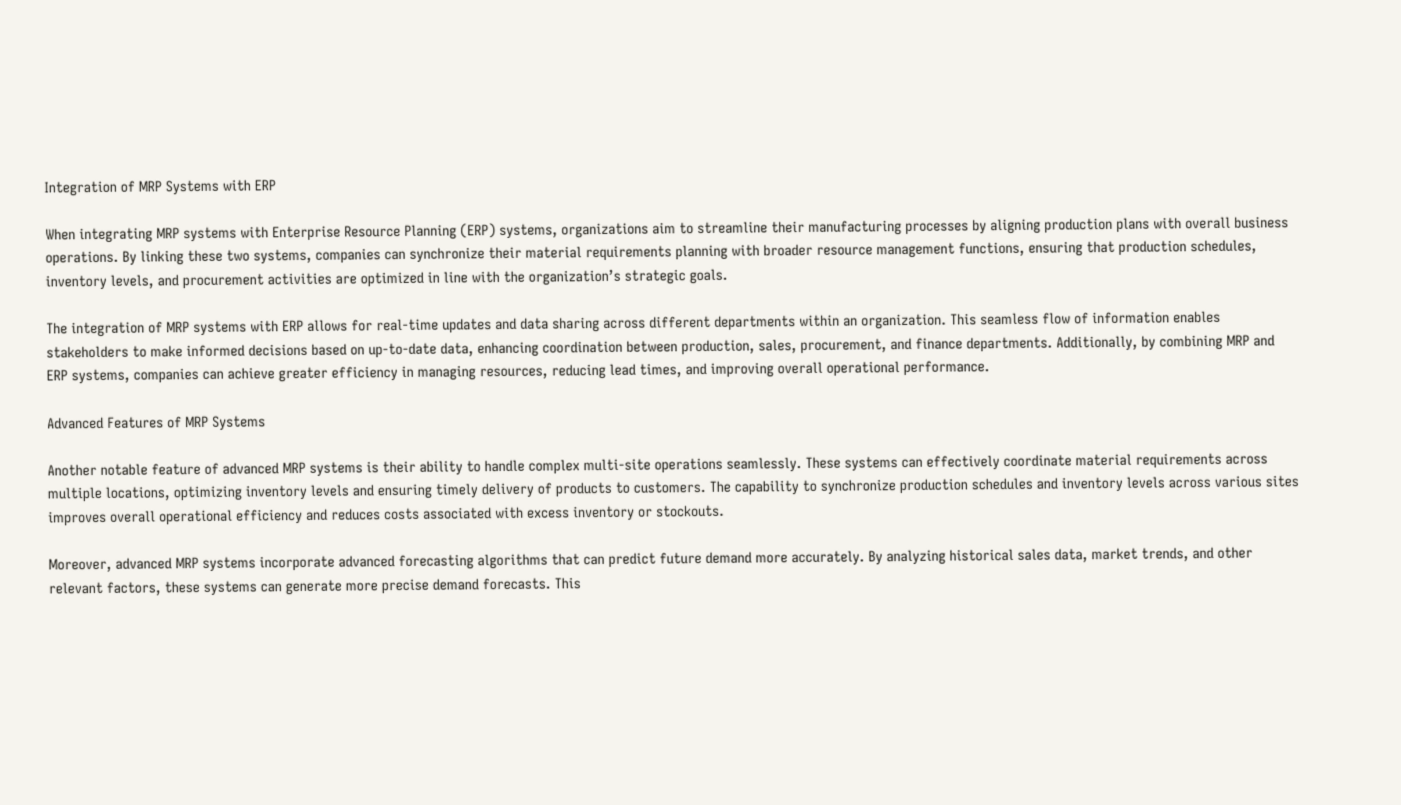Integration of MRP Systems with ERP

When integrating MRP systems with Enterprise Resource Planning (ERP) systems, organizations aim to streamline their manufacturing processes by aligning production plans with overall business operations. By linking these two systems, companies can synchronize their material requirements planning with broader resource management functions, ensuring that production schedules, inventory levels, and procurement activities are optimized in line with the organization’s strategic goals.

The integration of MRP systems with ERP allows for real-time updates and data sharing across different departments within an organization. This seamless flow of information enables stakeholders to make informed decisions based on up-to-date data, enhancing coordination between production, sales, procurement, and finance departments. Additionally, by combining MRP and ERP systems, companies can achieve greater efficiency in managing resources, reducing lead times, and improving overall operational performance.

Advanced Features of MRP Systems

Another notable feature of advanced MRP systems is their ability to handle complex multi-site operations seamlessly. These systems can effectively coordinate material requirements across multiple locations, optimizing inventory levels and ensuring timely delivery of products to customers. The capability to synchronize production schedules and inventory levels across various sites improves overall operational efficiency and reduces costs associated with excess inventory or stockouts.

Moreover, advanced MRP systems incorporate advanced forecasting algorithms that can predict future demand more accurately. By analyzing historical sales data, market trends, and other relevant factors, these systems can generate more precise demand forecasts. This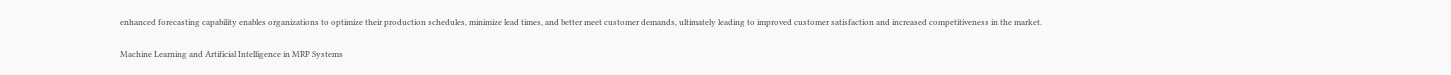enhanced forecasting capability enables organizations to optimize their production schedules, minimize lead times, and better meet customer demands, ultimately leading to improved customer satisfaction and increased competitiveness in the market.

Machine Learning and Artificial Intelligence in MRP Systems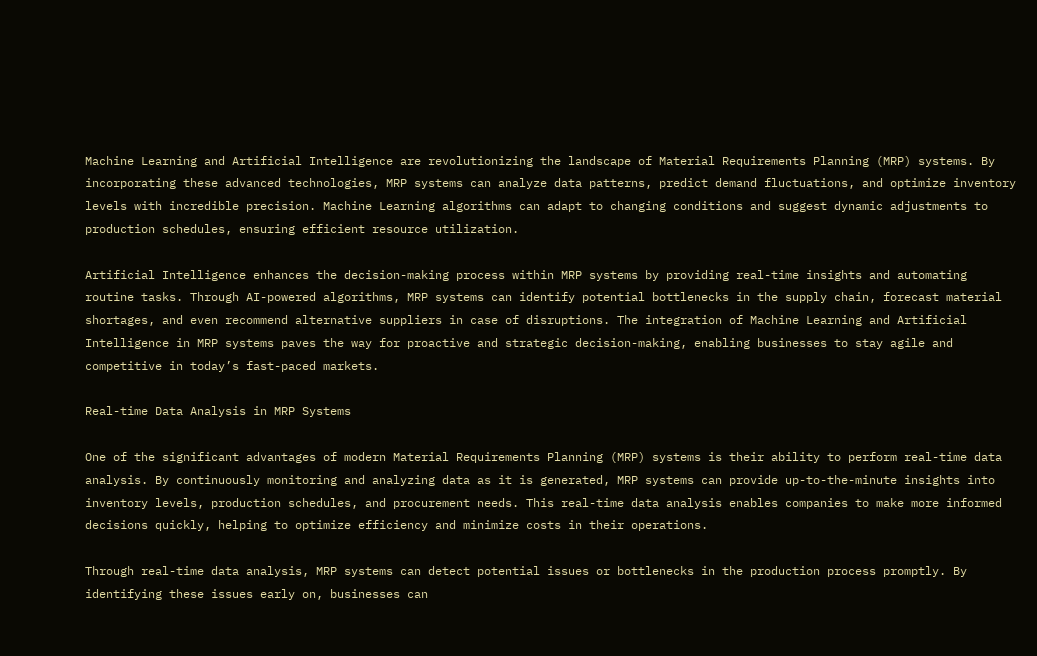Machine Learning and Artificial Intelligence are revolutionizing the landscape of Material Requirements Planning (MRP) systems. By incorporating these advanced technologies, MRP systems can analyze data patterns, predict demand fluctuations, and optimize inventory levels with incredible precision. Machine Learning algorithms can adapt to changing conditions and suggest dynamic adjustments to production schedules, ensuring efficient resource utilization.

Artificial Intelligence enhances the decision-making process within MRP systems by providing real-time insights and automating routine tasks. Through AI-powered algorithms, MRP systems can identify potential bottlenecks in the supply chain, forecast material shortages, and even recommend alternative suppliers in case of disruptions. The integration of Machine Learning and Artificial Intelligence in MRP systems paves the way for proactive and strategic decision-making, enabling businesses to stay agile and competitive in today’s fast-paced markets.

Real-time Data Analysis in MRP Systems

One of the significant advantages of modern Material Requirements Planning (MRP) systems is their ability to perform real-time data analysis. By continuously monitoring and analyzing data as it is generated, MRP systems can provide up-to-the-minute insights into inventory levels, production schedules, and procurement needs. This real-time data analysis enables companies to make more informed decisions quickly, helping to optimize efficiency and minimize costs in their operations.

Through real-time data analysis, MRP systems can detect potential issues or bottlenecks in the production process promptly. By identifying these issues early on, businesses can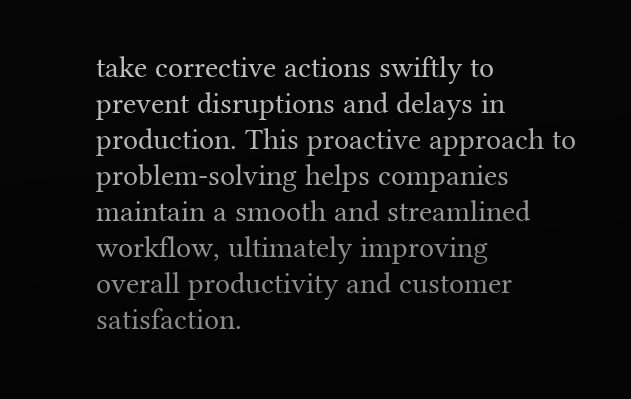take corrective actions swiftly to prevent disruptions and delays in production. This proactive approach to problem-solving helps companies maintain a smooth and streamlined workflow, ultimately improving overall productivity and customer satisfaction.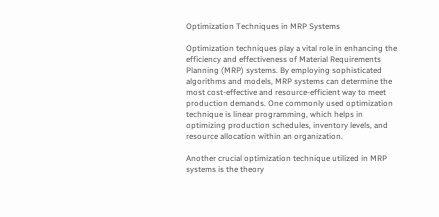Optimization Techniques in MRP Systems

Optimization techniques play a vital role in enhancing the efficiency and effectiveness of Material Requirements Planning (MRP) systems. By employing sophisticated algorithms and models, MRP systems can determine the most cost-effective and resource-efficient way to meet production demands. One commonly used optimization technique is linear programming, which helps in optimizing production schedules, inventory levels, and resource allocation within an organization.

Another crucial optimization technique utilized in MRP systems is the theory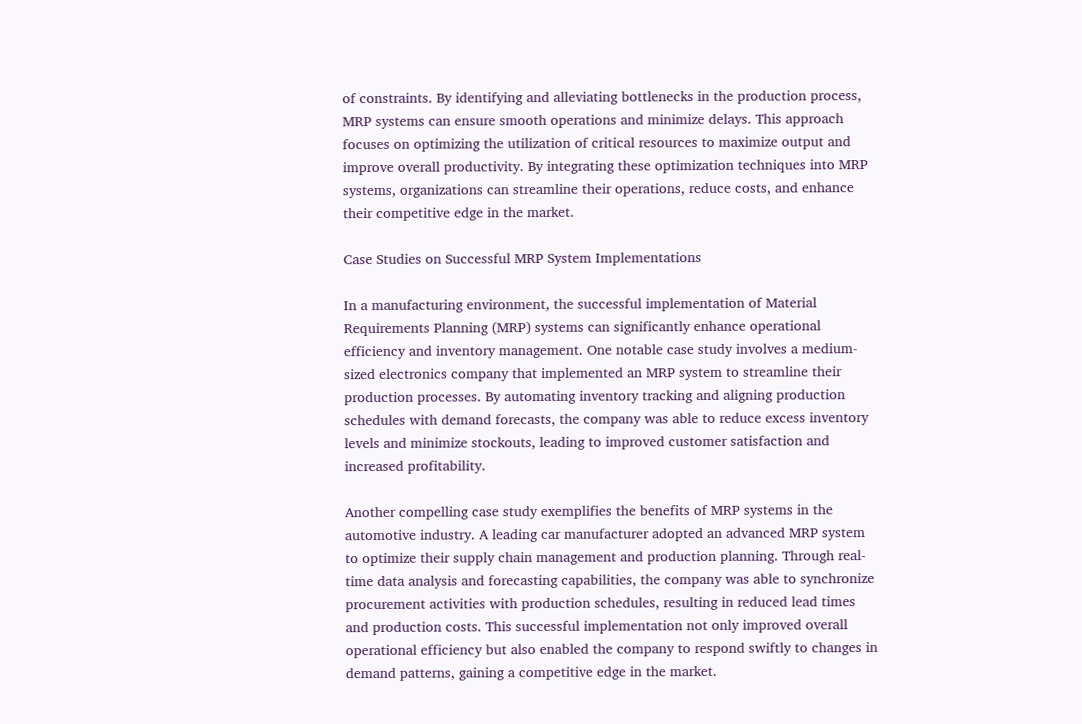of constraints. By identifying and alleviating bottlenecks in the production process, MRP systems can ensure smooth operations and minimize delays. This approach focuses on optimizing the utilization of critical resources to maximize output and improve overall productivity. By integrating these optimization techniques into MRP systems, organizations can streamline their operations, reduce costs, and enhance their competitive edge in the market.

Case Studies on Successful MRP System Implementations

In a manufacturing environment, the successful implementation of Material Requirements Planning (MRP) systems can significantly enhance operational efficiency and inventory management. One notable case study involves a medium-sized electronics company that implemented an MRP system to streamline their production processes. By automating inventory tracking and aligning production schedules with demand forecasts, the company was able to reduce excess inventory levels and minimize stockouts, leading to improved customer satisfaction and increased profitability.

Another compelling case study exemplifies the benefits of MRP systems in the automotive industry. A leading car manufacturer adopted an advanced MRP system to optimize their supply chain management and production planning. Through real-time data analysis and forecasting capabilities, the company was able to synchronize procurement activities with production schedules, resulting in reduced lead times and production costs. This successful implementation not only improved overall operational efficiency but also enabled the company to respond swiftly to changes in demand patterns, gaining a competitive edge in the market.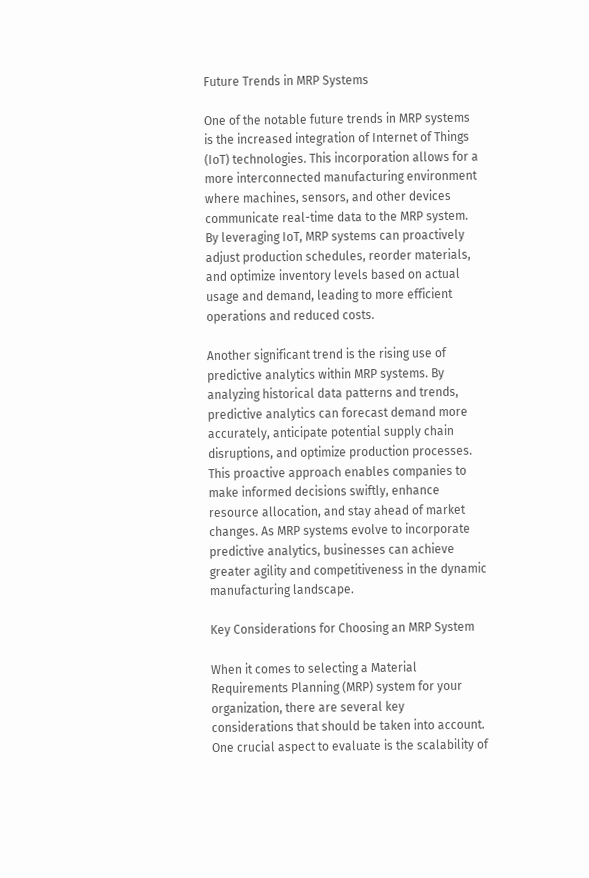Future Trends in MRP Systems

One of the notable future trends in MRP systems is the increased integration of Internet of Things (IoT) technologies. This incorporation allows for a more interconnected manufacturing environment where machines, sensors, and other devices communicate real-time data to the MRP system. By leveraging IoT, MRP systems can proactively adjust production schedules, reorder materials, and optimize inventory levels based on actual usage and demand, leading to more efficient operations and reduced costs.

Another significant trend is the rising use of predictive analytics within MRP systems. By analyzing historical data patterns and trends, predictive analytics can forecast demand more accurately, anticipate potential supply chain disruptions, and optimize production processes. This proactive approach enables companies to make informed decisions swiftly, enhance resource allocation, and stay ahead of market changes. As MRP systems evolve to incorporate predictive analytics, businesses can achieve greater agility and competitiveness in the dynamic manufacturing landscape.

Key Considerations for Choosing an MRP System

When it comes to selecting a Material Requirements Planning (MRP) system for your organization, there are several key considerations that should be taken into account. One crucial aspect to evaluate is the scalability of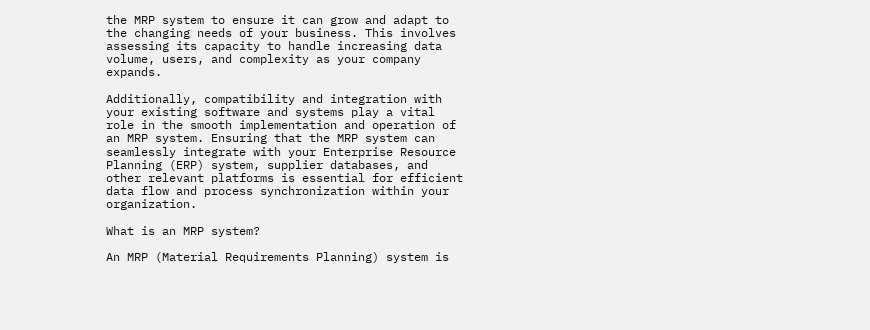the MRP system to ensure it can grow and adapt to the changing needs of your business. This involves assessing its capacity to handle increasing data volume, users, and complexity as your company expands.

Additionally, compatibility and integration with your existing software and systems play a vital role in the smooth implementation and operation of an MRP system. Ensuring that the MRP system can seamlessly integrate with your Enterprise Resource Planning (ERP) system, supplier databases, and other relevant platforms is essential for efficient data flow and process synchronization within your organization.

What is an MRP system?

An MRP (Material Requirements Planning) system is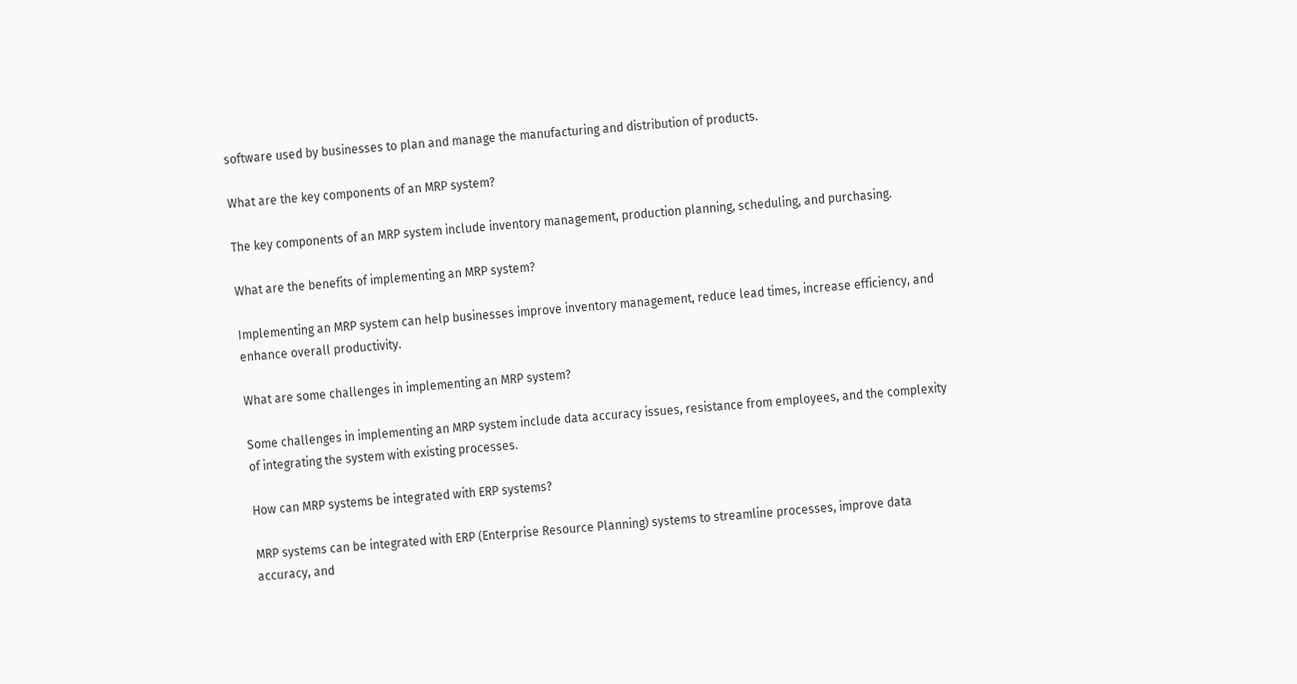software used by businesses to plan and manage the manufacturing and distribution of products.

What are the key components of an MRP system?

The key components of an MRP system include inventory management, production planning, scheduling, and purchasing.

What are the benefits of implementing an MRP system?

Implementing an MRP system can help businesses improve inventory management, reduce lead times, increase efficiency, and enhance overall productivity.

What are some challenges in implementing an MRP system?

Some challenges in implementing an MRP system include data accuracy issues, resistance from employees, and the complexity of integrating the system with existing processes.

How can MRP systems be integrated with ERP systems?

MRP systems can be integrated with ERP (Enterprise Resource Planning) systems to streamline processes, improve data accuracy, and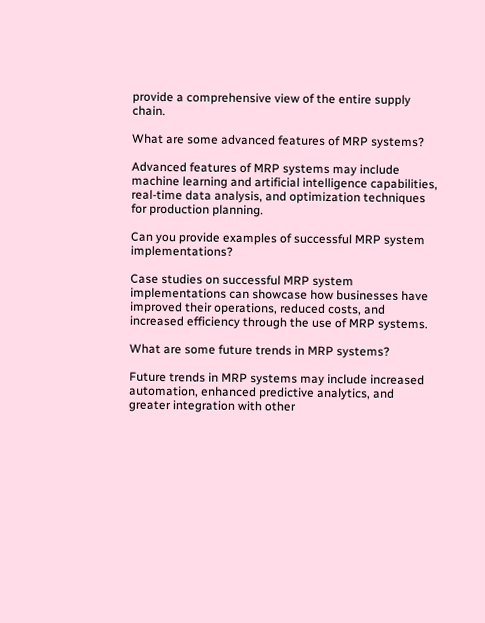provide a comprehensive view of the entire supply chain.

What are some advanced features of MRP systems?

Advanced features of MRP systems may include machine learning and artificial intelligence capabilities, real-time data analysis, and optimization techniques for production planning.

Can you provide examples of successful MRP system implementations?

Case studies on successful MRP system implementations can showcase how businesses have improved their operations, reduced costs, and increased efficiency through the use of MRP systems.

What are some future trends in MRP systems?

Future trends in MRP systems may include increased automation, enhanced predictive analytics, and greater integration with other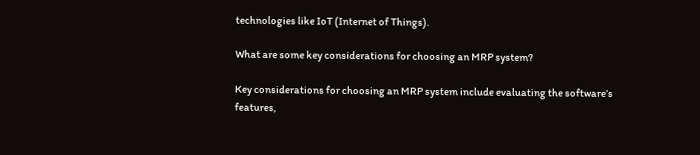technologies like IoT (Internet of Things).

What are some key considerations for choosing an MRP system?

Key considerations for choosing an MRP system include evaluating the software’s features,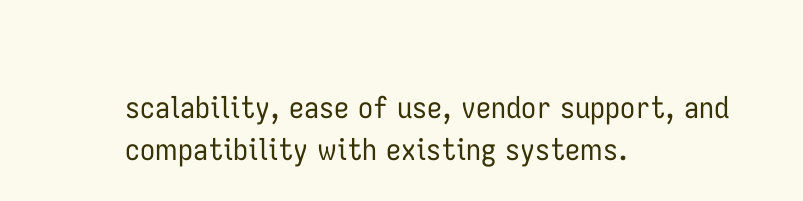scalability, ease of use, vendor support, and compatibility with existing systems.